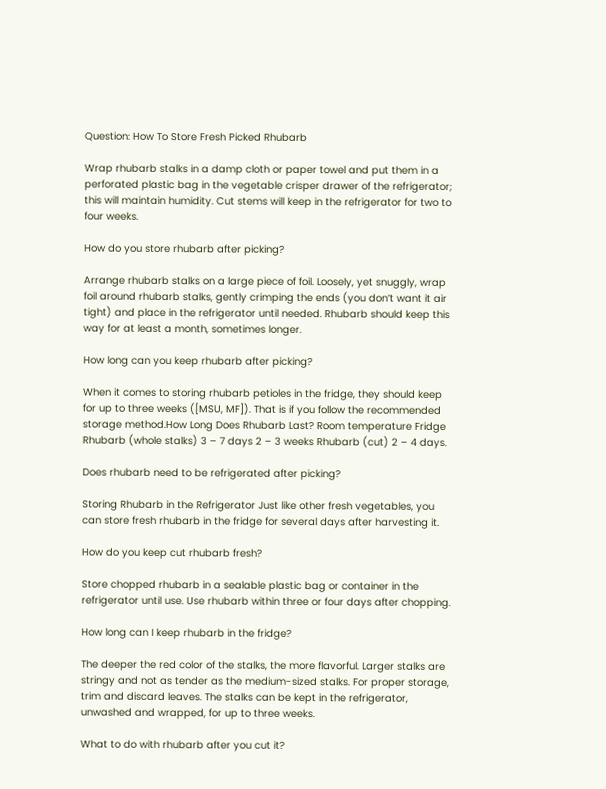Question: How To Store Fresh Picked Rhubarb

Wrap rhubarb stalks in a damp cloth or paper towel and put them in a perforated plastic bag in the vegetable crisper drawer of the refrigerator; this will maintain humidity. Cut stems will keep in the refrigerator for two to four weeks.

How do you store rhubarb after picking?

Arrange rhubarb stalks on a large piece of foil. Loosely, yet snuggly, wrap foil around rhubarb stalks, gently crimping the ends (you don’t want it air tight) and place in the refrigerator until needed. Rhubarb should keep this way for at least a month, sometimes longer.

How long can you keep rhubarb after picking?

When it comes to storing rhubarb petioles in the fridge, they should keep for up to three weeks ([MSU, MF]). That is if you follow the recommended storage method.How Long Does Rhubarb Last? Room temperature Fridge Rhubarb (whole stalks) 3 – 7 days 2 – 3 weeks Rhubarb (cut) 2 – 4 days.

Does rhubarb need to be refrigerated after picking?

Storing Rhubarb in the Refrigerator Just like other fresh vegetables, you can store fresh rhubarb in the fridge for several days after harvesting it.

How do you keep cut rhubarb fresh?

Store chopped rhubarb in a sealable plastic bag or container in the refrigerator until use. Use rhubarb within three or four days after chopping.

How long can I keep rhubarb in the fridge?

The deeper the red color of the stalks, the more flavorful. Larger stalks are stringy and not as tender as the medium-sized stalks. For proper storage, trim and discard leaves. The stalks can be kept in the refrigerator, unwashed and wrapped, for up to three weeks.

What to do with rhubarb after you cut it?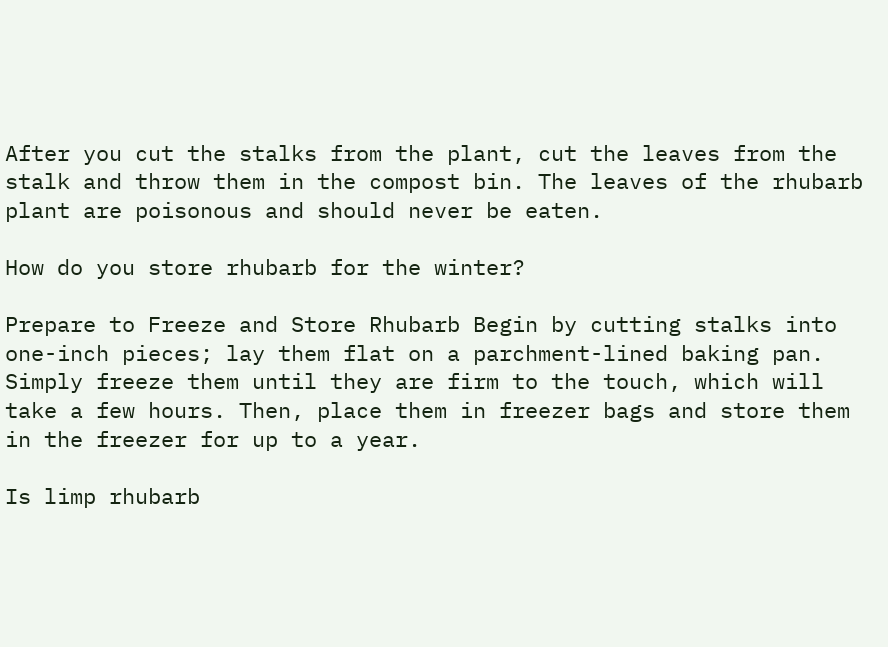After you cut the stalks from the plant, cut the leaves from the stalk and throw them in the compost bin. The leaves of the rhubarb plant are poisonous and should never be eaten.

How do you store rhubarb for the winter?

Prepare to Freeze and Store Rhubarb Begin by cutting stalks into one-inch pieces; lay them flat on a parchment-lined baking pan. Simply freeze them until they are firm to the touch, which will take a few hours. Then, place them in freezer bags and store them in the freezer for up to a year.

Is limp rhubarb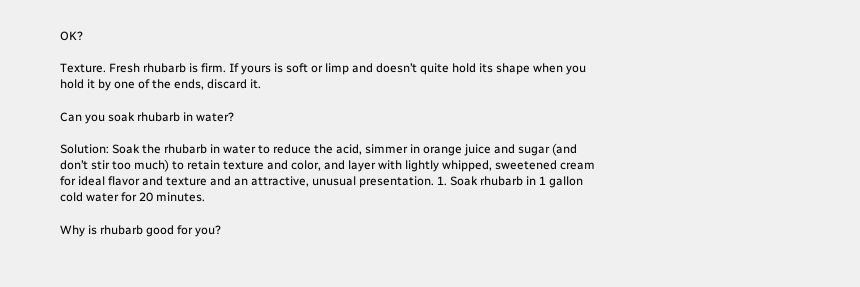OK?

Texture. Fresh rhubarb is firm. If yours is soft or limp and doesn’t quite hold its shape when you hold it by one of the ends, discard it.

Can you soak rhubarb in water?

Solution: Soak the rhubarb in water to reduce the acid, simmer in orange juice and sugar (and don’t stir too much) to retain texture and color, and layer with lightly whipped, sweetened cream for ideal flavor and texture and an attractive, unusual presentation. 1. Soak rhubarb in 1 gallon cold water for 20 minutes.

Why is rhubarb good for you?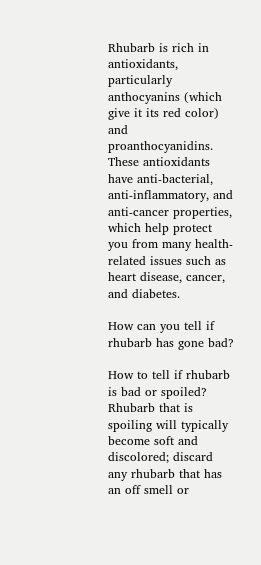Rhubarb is rich in antioxidants, particularly anthocyanins (which give it its red color) and proanthocyanidins. These antioxidants have anti-bacterial, anti-inflammatory, and anti-cancer properties, which help protect you from many health-related issues such as heart disease, cancer, and diabetes.

How can you tell if rhubarb has gone bad?

How to tell if rhubarb is bad or spoiled? Rhubarb that is spoiling will typically become soft and discolored; discard any rhubarb that has an off smell or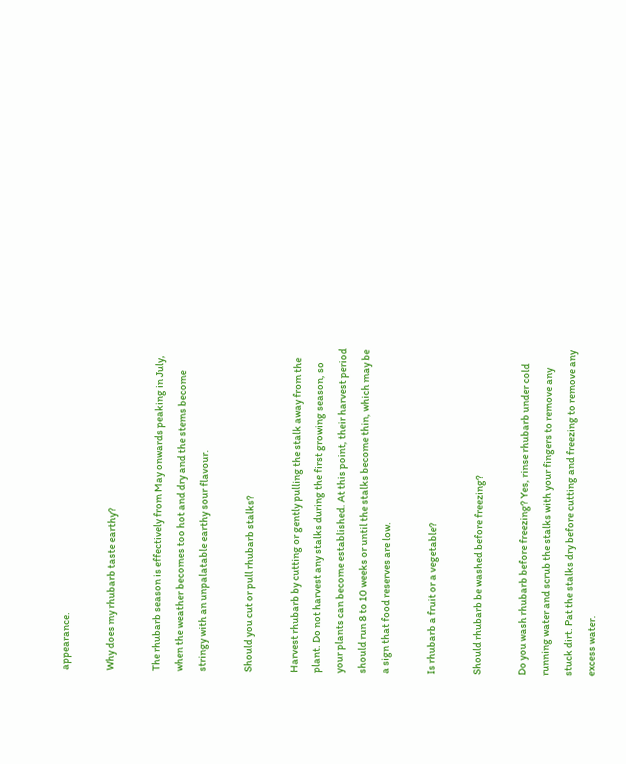appearance.

Why does my rhubarb taste earthy?

The rhubarb season is effectively from May onwards peaking in July, when the weather becomes too hot and dry and the stems become stringy with an unpalatable earthy sour flavour.

Should you cut or pull rhubarb stalks?

Harvest rhubarb by cutting or gently pulling the stalk away from the plant. Do not harvest any stalks during the first growing season, so your plants can become established. At this point, their harvest period should run 8 to 10 weeks or until the stalks become thin, which may be a sign that food reserves are low.

Is rhubarb a fruit or a vegetable?

Should rhubarb be washed before freezing?

Do you wash rhubarb before freezing? Yes, rinse rhubarb under cold running water and scrub the stalks with your fingers to remove any stuck dirt. Pat the stalks dry before cutting and freezing to remove any excess water.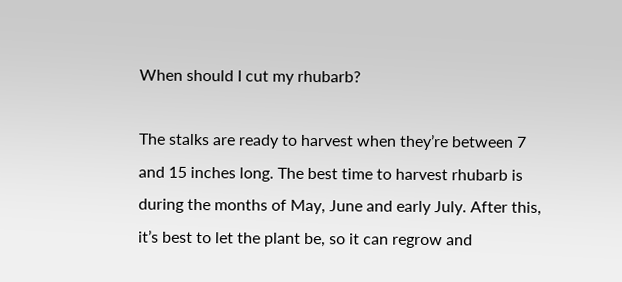When should I cut my rhubarb?

The stalks are ready to harvest when they’re between 7 and 15 inches long. The best time to harvest rhubarb is during the months of May, June and early July. After this, it’s best to let the plant be, so it can regrow and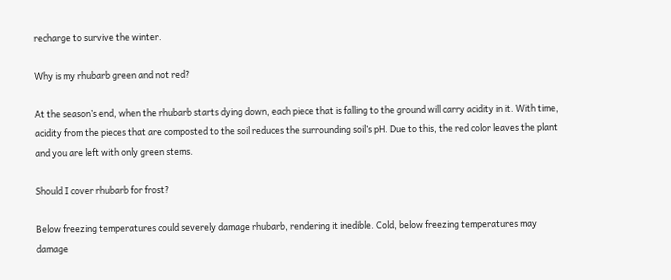recharge to survive the winter.

Why is my rhubarb green and not red?

At the season’s end, when the rhubarb starts dying down, each piece that is falling to the ground will carry acidity in it. With time, acidity from the pieces that are composted to the soil reduces the surrounding soil’s pH. Due to this, the red color leaves the plant and you are left with only green stems.

Should I cover rhubarb for frost?

Below freezing temperatures could severely damage rhubarb, rendering it inedible. Cold, below freezing temperatures may damage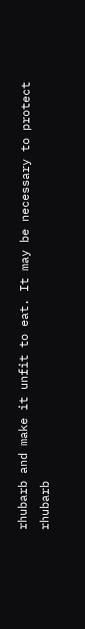rhubarb and make it unfit to eat. It may be necessary to protect rhubarb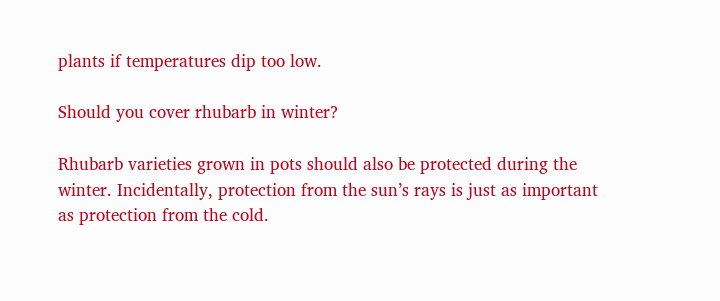plants if temperatures dip too low.

Should you cover rhubarb in winter?

Rhubarb varieties grown in pots should also be protected during the winter. Incidentally, protection from the sun’s rays is just as important as protection from the cold.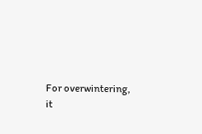For overwintering, it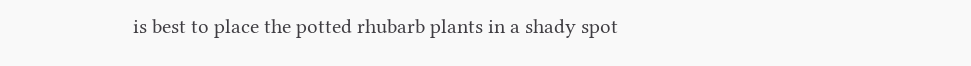is best to place the potted rhubarb plants in a shady spot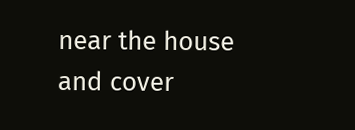near the house and cover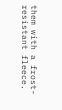them with a frost-resistant fleece.